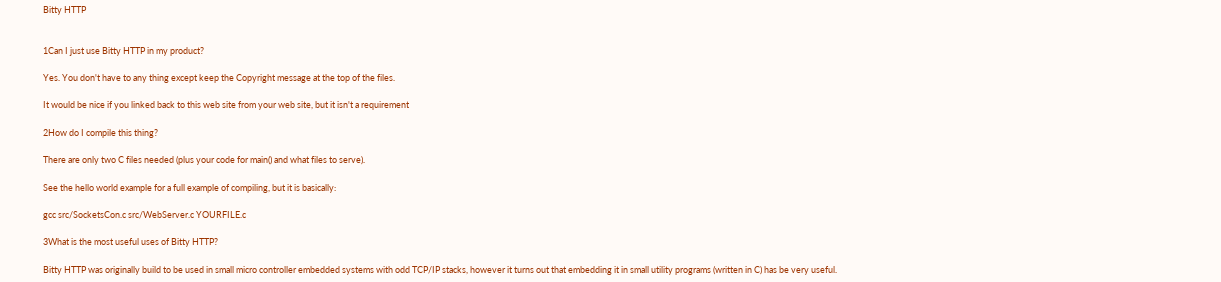Bitty HTTP


1Can I just use Bitty HTTP in my product?

Yes. You don't have to any thing except keep the Copyright message at the top of the files.

It would be nice if you linked back to this web site from your web site, but it isn't a requirement

2How do I compile this thing?

There are only two C files needed (plus your code for main() and what files to serve).

See the hello world example for a full example of compiling, but it is basically:

gcc src/SocketsCon.c src/WebServer.c YOURFILE.c

3What is the most useful uses of Bitty HTTP?

Bitty HTTP was originally build to be used in small micro controller embedded systems with odd TCP/IP stacks, however it turns out that embedding it in small utility programs (written in C) has be very useful.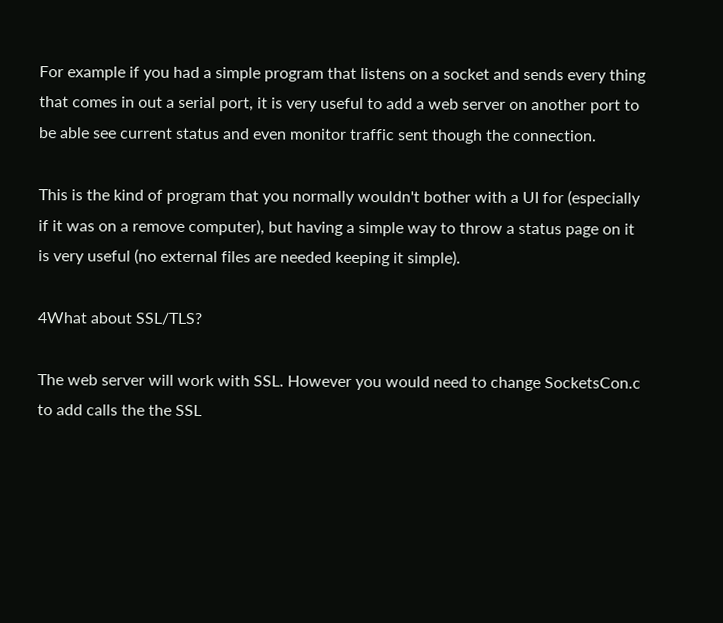For example if you had a simple program that listens on a socket and sends every thing that comes in out a serial port, it is very useful to add a web server on another port to be able see current status and even monitor traffic sent though the connection.

This is the kind of program that you normally wouldn't bother with a UI for (especially if it was on a remove computer), but having a simple way to throw a status page on it is very useful (no external files are needed keeping it simple).

4What about SSL/TLS?

The web server will work with SSL. However you would need to change SocketsCon.c to add calls the the SSL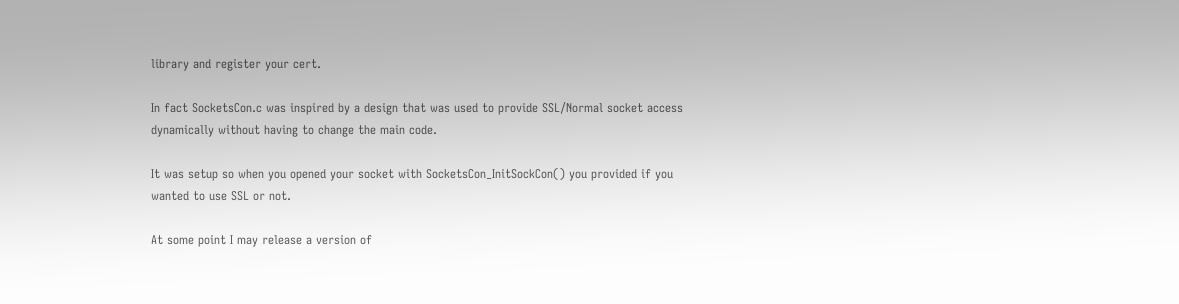library and register your cert.

In fact SocketsCon.c was inspired by a design that was used to provide SSL/Normal socket access dynamically without having to change the main code.

It was setup so when you opened your socket with SocketsCon_InitSockCon() you provided if you wanted to use SSL or not.

At some point I may release a version of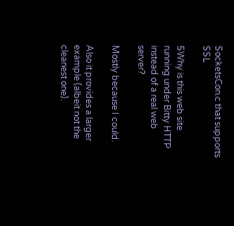SocketsCon.c that supports SSL

5Why is this web site running under Bitty HTTP instead of a real web server?

Mostly because I could.

Also it provides a larger example (albeit not the cleanest one).